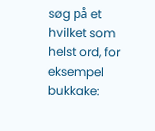søg på et hvilket som helst ord, for eksempel bukkake: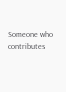Someone who contributes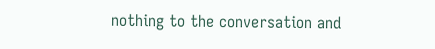nothing to the conversation and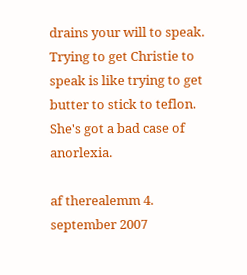drains your will to speak.
Trying to get Christie to speak is like trying to get butter to stick to teflon. She's got a bad case of anorlexia.

af therealemm 4. september 2007